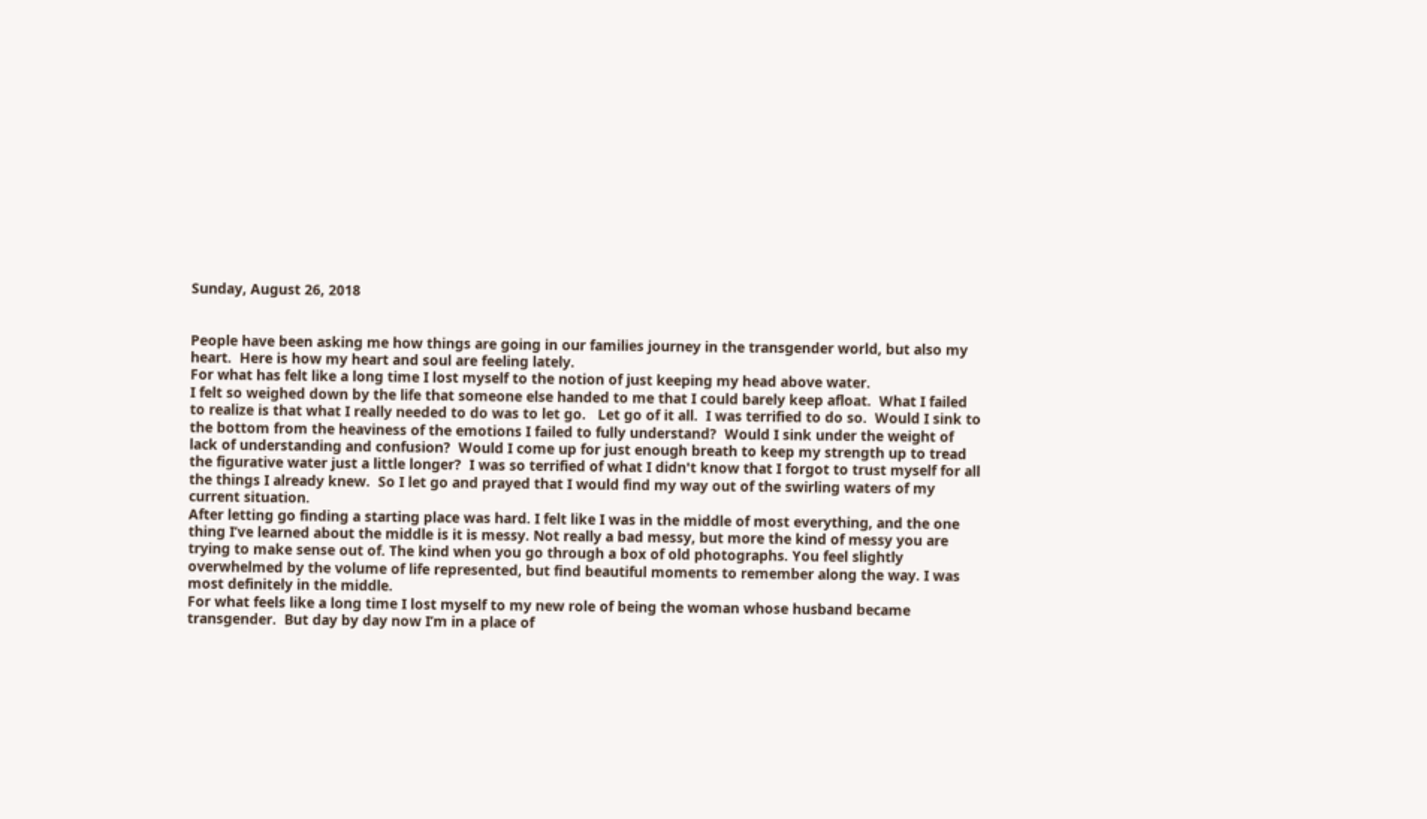Sunday, August 26, 2018


People have been asking me how things are going in our families journey in the transgender world, but also my heart.  Here is how my heart and soul are feeling lately.
For what has felt like a long time I lost myself to the notion of just keeping my head above water.
I felt so weighed down by the life that someone else handed to me that I could barely keep afloat.  What I failed to realize is that what I really needed to do was to let go.   Let go of it all.  I was terrified to do so.  Would I sink to the bottom from the heaviness of the emotions I failed to fully understand?  Would I sink under the weight of lack of understanding and confusion?  Would I come up for just enough breath to keep my strength up to tread the figurative water just a little longer?  I was so terrified of what I didn't know that I forgot to trust myself for all the things I already knew.  So I let go and prayed that I would find my way out of the swirling waters of my current situation.
After letting go finding a starting place was hard. I felt like I was in the middle of most everything, and the one thing I’ve learned about the middle is it is messy. Not really a bad messy, but more the kind of messy you are trying to make sense out of. The kind when you go through a box of old photographs. You feel slightly overwhelmed by the volume of life represented, but find beautiful moments to remember along the way. I was most definitely in the middle.
For what feels like a long time I lost myself to my new role of being the woman whose husband became transgender.  But day by day now I’m in a place of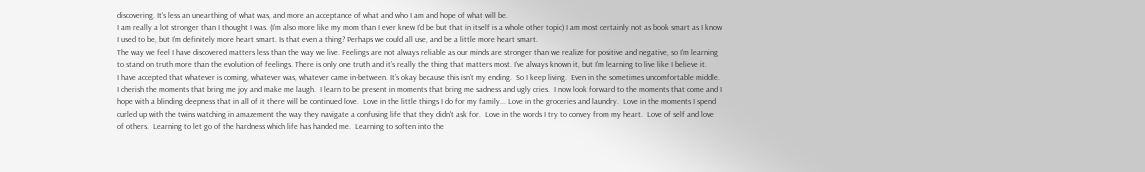discovering. It’s less an unearthing of what was, and more an acceptance of what and who I am and hope of what will be.
I am really a lot stronger than I thought I was. (I’m also more like my mom than I ever knew I’d be but that in itself is a whole other topic) I am most certainly not as book smart as I know I used to be, but I’m definitely more heart smart. Is that even a thing? Perhaps we could all use, and be a little more heart smart.
The way we feel I have discovered matters less than the way we live. Feelings are not always reliable as our minds are stronger than we realize for positive and negative, so I’m learning to stand on truth more than the evolution of feelings. There is only one truth and it’s really the thing that matters most. I’ve always known it, but I’m learning to live like I believe it.
I have accepted that whatever is coming, whatever was, whatever came in-between. It’s okay because this isn’t my ending.  So I keep living.  Even in the sometimes uncomfortable middle.  I cherish the moments that bring me joy and make me laugh.  I learn to be present in moments that bring me sadness and ugly cries.  I now look forward to the moments that come and I hope with a blinding deepness that in all of it there will be continued love.  Love in the little things I do for my family... Love in the groceries and laundry.  Love in the moments I spend curled up with the twins watching in amazement the way they navigate a confusing life that they didn't ask for.  Love in the words I try to convey from my heart.  Love of self and love of others.  Learning to let go of the hardness which life has handed me.  Learning to soften into the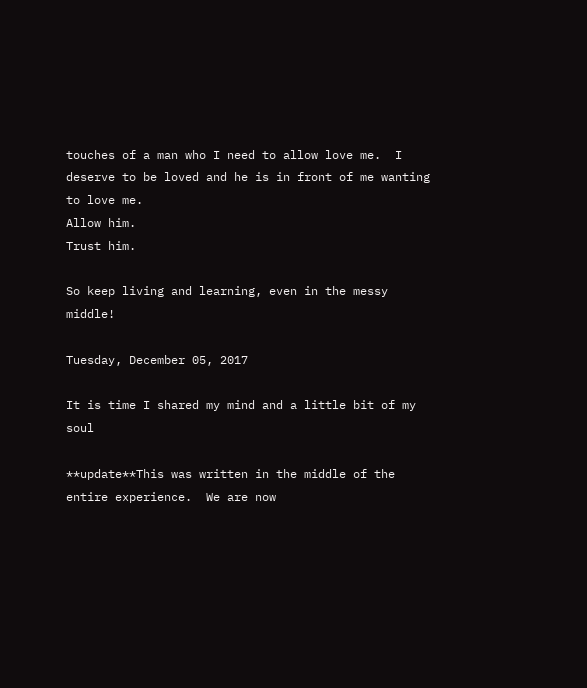touches of a man who I need to allow love me.  I deserve to be loved and he is in front of me wanting to love me.
Allow him.
Trust him.

So keep living and learning, even in the messy middle!

Tuesday, December 05, 2017

It is time I shared my mind and a little bit of my soul

**update**This was written in the middle of the entire experience.  We are now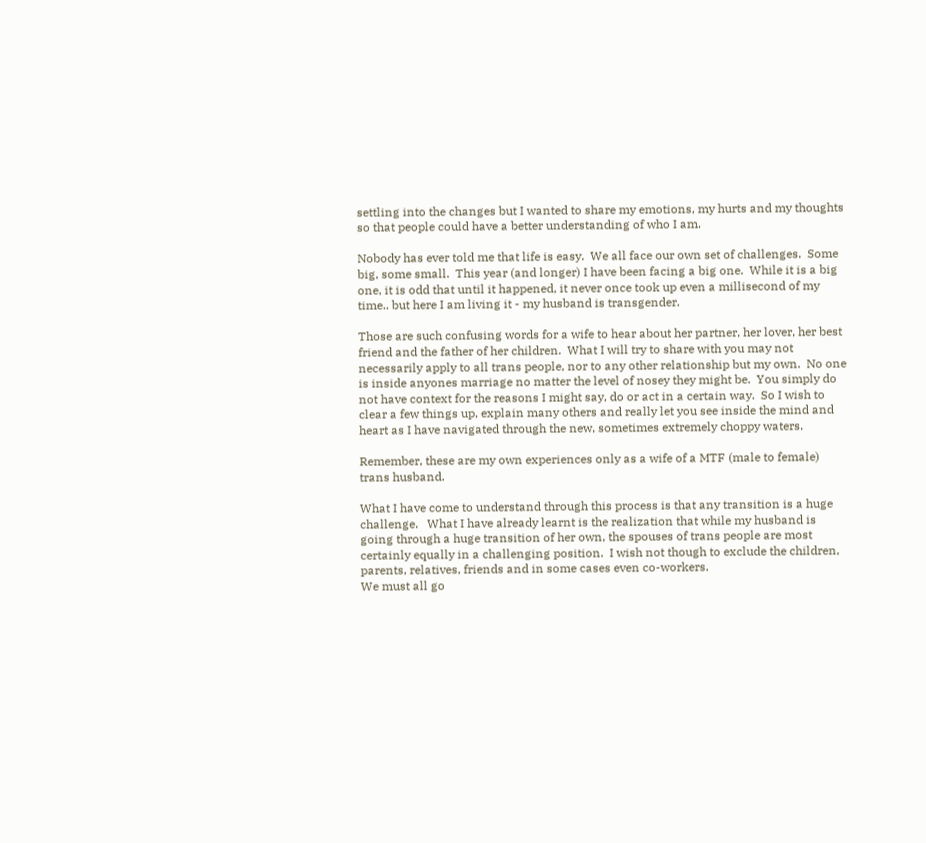settling into the changes but I wanted to share my emotions, my hurts and my thoughts so that people could have a better understanding of who I am.

Nobody has ever told me that life is easy.  We all face our own set of challenges.  Some big, some small.  This year (and longer) I have been facing a big one.  While it is a big one, it is odd that until it happened, it never once took up even a millisecond of my time.. but here I am living it - my husband is transgender.

Those are such confusing words for a wife to hear about her partner, her lover, her best friend and the father of her children.  What I will try to share with you may not necessarily apply to all trans people, nor to any other relationship but my own.  No one is inside anyones marriage no matter the level of nosey they might be.  You simply do not have context for the reasons I might say, do or act in a certain way.  So I wish to clear a few things up, explain many others and really let you see inside the mind and heart as I have navigated through the new, sometimes extremely choppy waters.

Remember, these are my own experiences only as a wife of a MTF (male to female) trans husband.

What I have come to understand through this process is that any transition is a huge challenge.   What I have already learnt is the realization that while my husband is going through a huge transition of her own, the spouses of trans people are most certainly equally in a challenging position.  I wish not though to exclude the children, parents, relatives, friends and in some cases even co-workers.
We must all go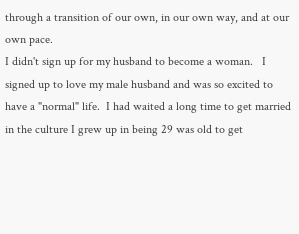through a transition of our own, in our own way, and at our own pace.
I didn't sign up for my husband to become a woman.   I signed up to love my male husband and was so excited to have a "normal" life.  I had waited a long time to get married in the culture I grew up in being 29 was old to get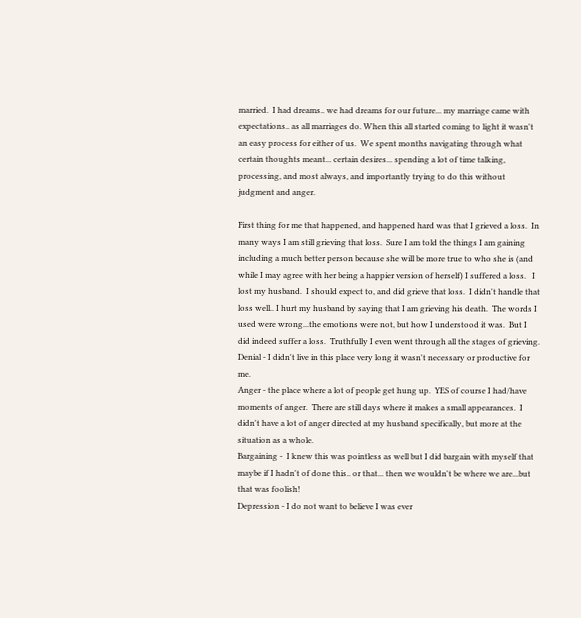married.  I had dreams.. we had dreams for our future... my marriage came with expectations.. as all marriages do. When this all started coming to light it wasn't an easy process for either of us.  We spent months navigating through what certain thoughts meant... certain desires... spending a lot of time talking, processing, and most always, and importantly trying to do this without judgment and anger.

First thing for me that happened, and happened hard was that I grieved a loss.  In many ways I am still grieving that loss.  Sure I am told the things I am gaining including a much better person because she will be more true to who she is (and while I may agree with her being a happier version of herself) I suffered a loss.   I lost my husband.  I should expect to, and did grieve that loss.  I didn't handle that loss well.. I hurt my husband by saying that I am grieving his death.  The words I used were wrong...the emotions were not, but how I understood it was.  But I did indeed suffer a loss.  Truthfully I even went through all the stages of grieving.
Denial - I didn't live in this place very long it wasn't necessary or productive for me.
Anger - the place where a lot of people get hung up.  YES of course I had/have moments of anger.  There are still days where it makes a small appearances.  I didn't have a lot of anger directed at my husband specifically, but more at the situation as a whole.
Bargaining -  I knew this was pointless as well but I did bargain with myself that maybe if I hadn't of done this.. or that... then we wouldn't be where we are...but that was foolish!
Depression - I do not want to believe I was ever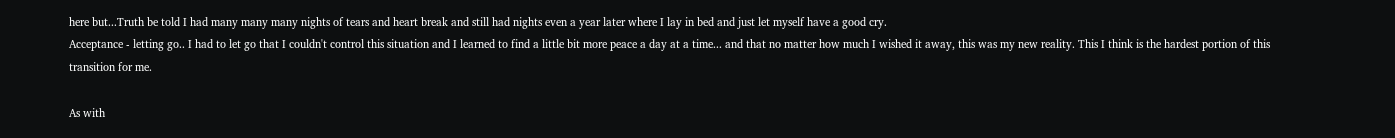here but...Truth be told I had many many many nights of tears and heart break and still had nights even a year later where I lay in bed and just let myself have a good cry.
Acceptance - letting go.. I had to let go that I couldn't control this situation and I learned to find a little bit more peace a day at a time... and that no matter how much I wished it away, this was my new reality. This I think is the hardest portion of this transition for me.

As with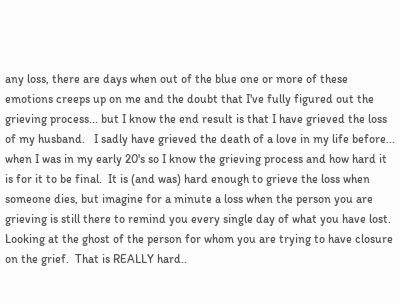any loss, there are days when out of the blue one or more of these emotions creeps up on me and the doubt that I've fully figured out the grieving process... but I know the end result is that I have grieved the loss of my husband.   I sadly have grieved the death of a love in my life before... when I was in my early 20's so I know the grieving process and how hard it is for it to be final.  It is (and was) hard enough to grieve the loss when someone dies, but imagine for a minute a loss when the person you are grieving is still there to remind you every single day of what you have lost.  Looking at the ghost of the person for whom you are trying to have closure on the grief.  That is REALLY hard..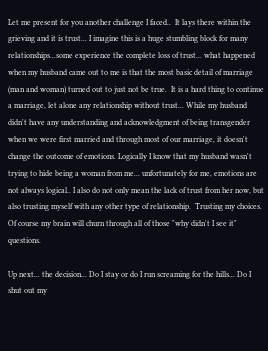Let me present for you another challenge I faced..  It lays there within the grieving and it is trust... I imagine this is a huge stumbling block for many relationships...some experience the complete loss of trust... what happened when my husband came out to me is that the most basic detail of marriage (man and woman) turned out to just not be true.  It is a hard thing to continue a marriage, let alone any relationship without trust... While my husband didn't have any understanding and acknowledgment of being transgender when we were first married and through most of our marriage, it doesn't change the outcome of emotions. Logically I know that my husband wasn't trying to hide being a woman from me... unfortunately for me, emotions are not always logical.. I also do not only mean the lack of trust from her now, but also trusting myself with any other type of relationship.  Trusting my choices.  Of course my brain will churn through all of those "why didn't I see it" questions.

Up next... the decision... Do I stay or do I run screaming for the hills... Do I shut out my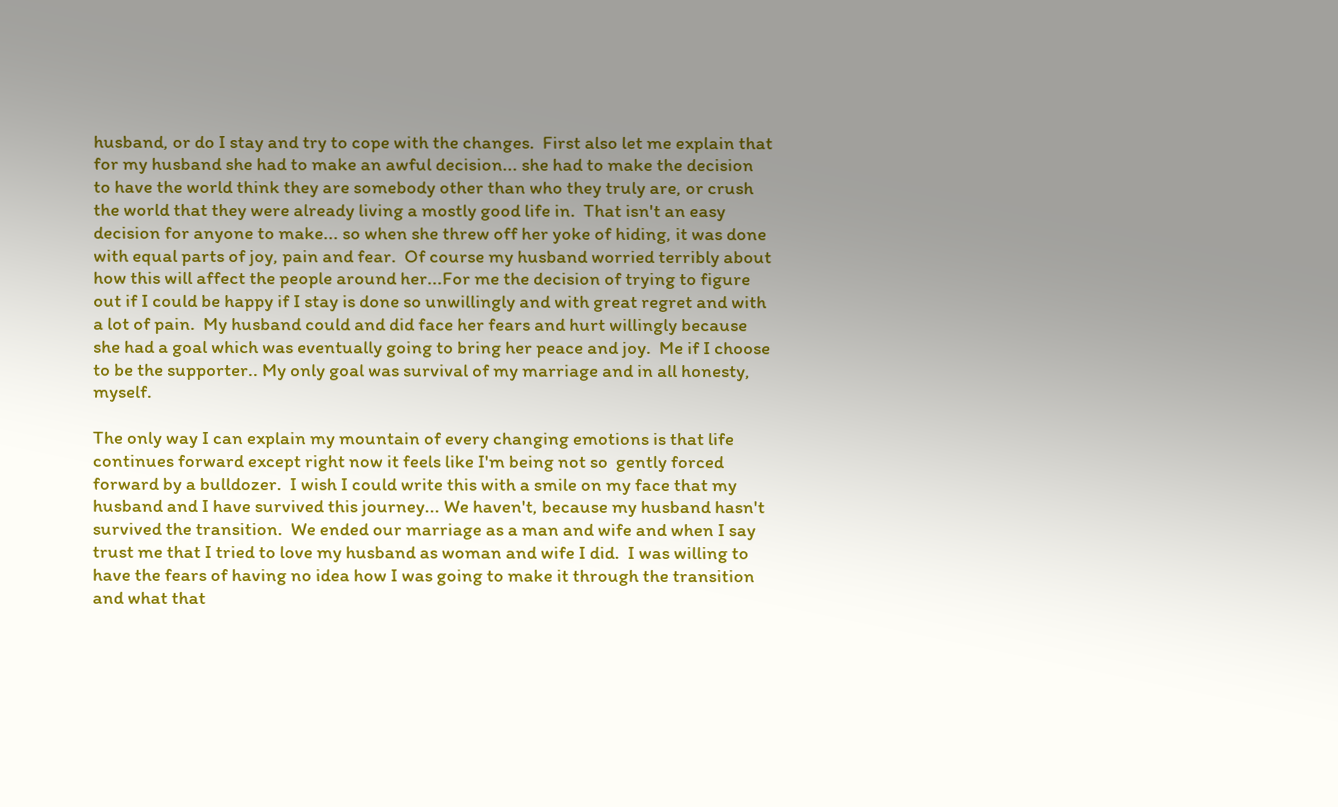husband, or do I stay and try to cope with the changes.  First also let me explain that for my husband she had to make an awful decision... she had to make the decision to have the world think they are somebody other than who they truly are, or crush the world that they were already living a mostly good life in.  That isn't an easy decision for anyone to make... so when she threw off her yoke of hiding, it was done with equal parts of joy, pain and fear.  Of course my husband worried terribly about how this will affect the people around her...For me the decision of trying to figure out if I could be happy if I stay is done so unwillingly and with great regret and with a lot of pain.  My husband could and did face her fears and hurt willingly because she had a goal which was eventually going to bring her peace and joy.  Me if I choose to be the supporter.. My only goal was survival of my marriage and in all honesty, myself.

The only way I can explain my mountain of every changing emotions is that life continues forward except right now it feels like I'm being not so  gently forced forward by a bulldozer.  I wish I could write this with a smile on my face that my husband and I have survived this journey... We haven't, because my husband hasn't survived the transition.  We ended our marriage as a man and wife and when I say trust me that I tried to love my husband as woman and wife I did.  I was willing to have the fears of having no idea how I was going to make it through the transition and what that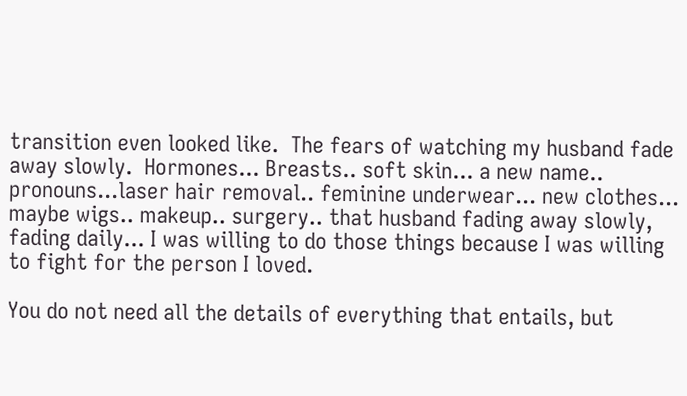transition even looked like.  The fears of watching my husband fade away slowly.  Hormones... Breasts.. soft skin... a new name.. pronouns...laser hair removal.. feminine underwear... new clothes... maybe wigs.. makeup.. surgery.. that husband fading away slowly, fading daily... I was willing to do those things because I was willing to fight for the person I loved.

You do not need all the details of everything that entails, but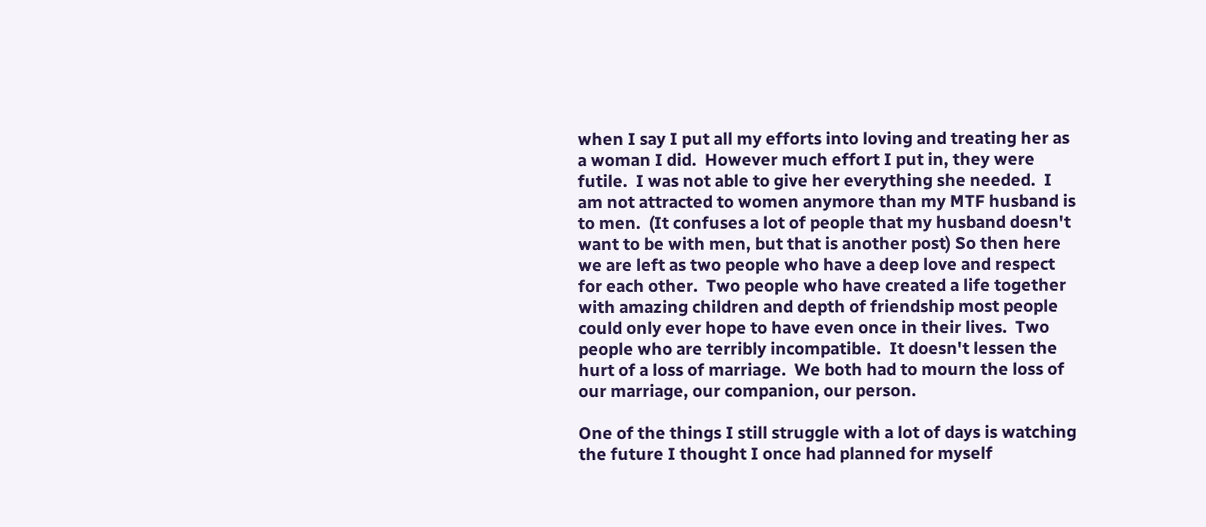when I say I put all my efforts into loving and treating her as a woman I did.  However much effort I put in, they were futile.  I was not able to give her everything she needed.  I am not attracted to women anymore than my MTF husband is to men.  (It confuses a lot of people that my husband doesn't want to be with men, but that is another post) So then here we are left as two people who have a deep love and respect for each other.  Two people who have created a life together with amazing children and depth of friendship most people could only ever hope to have even once in their lives.  Two people who are terribly incompatible.  It doesn't lessen the hurt of a loss of marriage.  We both had to mourn the loss of our marriage, our companion, our person.

One of the things I still struggle with a lot of days is watching the future I thought I once had planned for myself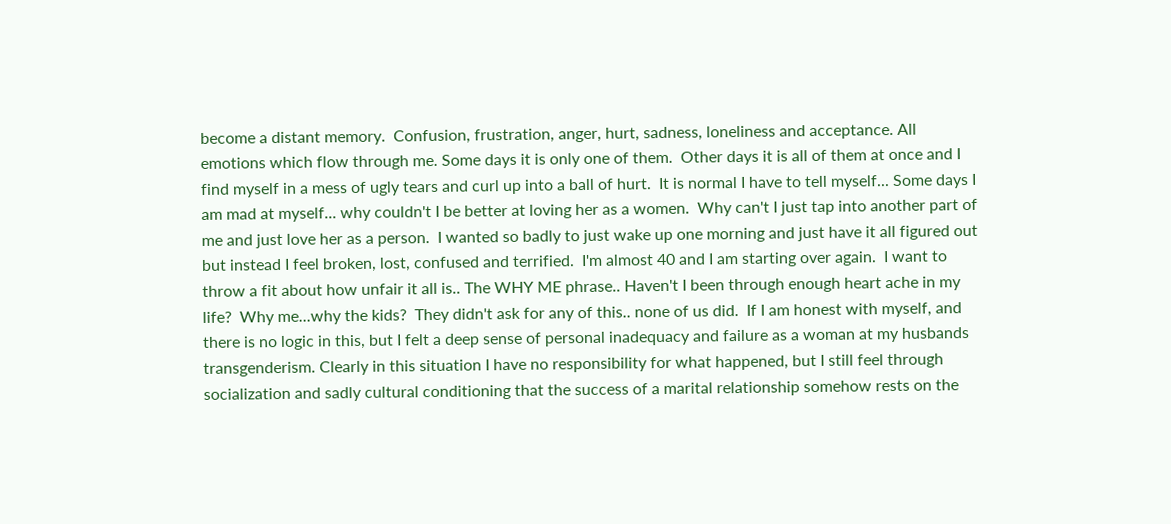become a distant memory.  Confusion, frustration, anger, hurt, sadness, loneliness and acceptance. All emotions which flow through me. Some days it is only one of them.  Other days it is all of them at once and I find myself in a mess of ugly tears and curl up into a ball of hurt.  It is normal I have to tell myself... Some days I am mad at myself... why couldn't I be better at loving her as a women.  Why can't I just tap into another part of me and just love her as a person.  I wanted so badly to just wake up one morning and just have it all figured out but instead I feel broken, lost, confused and terrified.  I'm almost 40 and I am starting over again.  I want to throw a fit about how unfair it all is.. The WHY ME phrase.. Haven't I been through enough heart ache in my life?  Why me...why the kids?  They didn't ask for any of this.. none of us did.  If I am honest with myself, and there is no logic in this, but I felt a deep sense of personal inadequacy and failure as a woman at my husbands transgenderism. Clearly in this situation I have no responsibility for what happened, but I still feel through socialization and sadly cultural conditioning that the success of a marital relationship somehow rests on the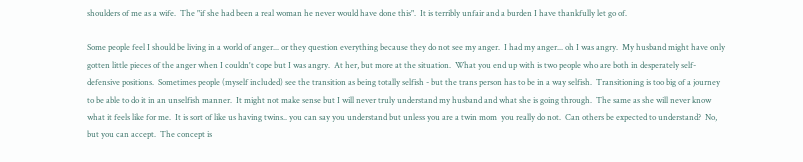shoulders of me as a wife.  The "if she had been a real woman he never would have done this".  It is terribly unfair and a burden I have thankfully let go of.

Some people feel I should be living in a world of anger... or they question everything because they do not see my anger.  I had my anger... oh I was angry.  My husband might have only gotten little pieces of the anger when I couldn't cope but I was angry.  At her, but more at the situation.  What you end up with is two people who are both in desperately self-defensive positions.  Sometimes people (myself included) see the transition as being totally selfish - but the trans person has to be in a way selfish.  Transitioning is too big of a journey to be able to do it in an unselfish manner.  It might not make sense but I will never truly understand my husband and what she is going through.  The same as she will never know what it feels like for me.  It is sort of like us having twins.. you can say you understand but unless you are a twin mom  you really do not.  Can others be expected to understand?  No, but you can accept.  The concept is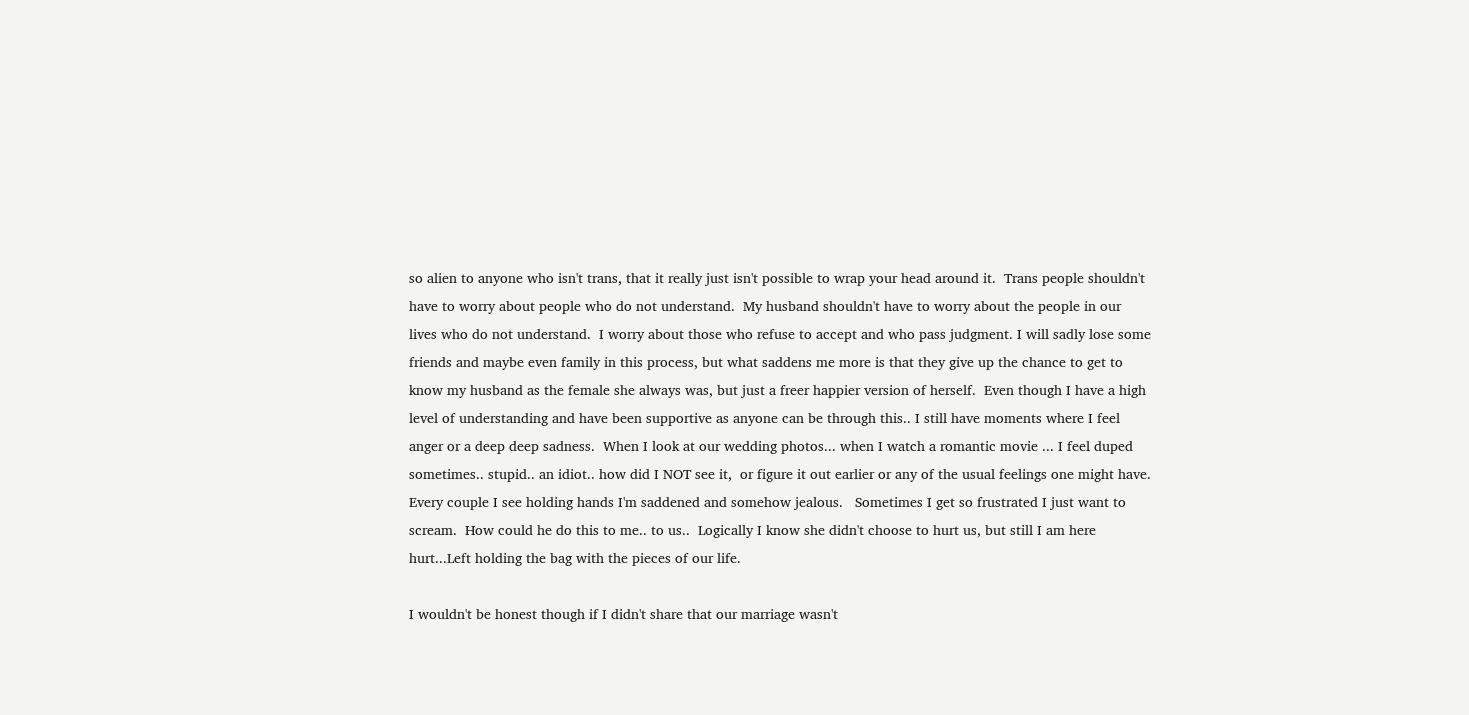so alien to anyone who isn't trans, that it really just isn't possible to wrap your head around it.  Trans people shouldn't have to worry about people who do not understand.  My husband shouldn't have to worry about the people in our lives who do not understand.  I worry about those who refuse to accept and who pass judgment. I will sadly lose some friends and maybe even family in this process, but what saddens me more is that they give up the chance to get to know my husband as the female she always was, but just a freer happier version of herself.  Even though I have a high level of understanding and have been supportive as anyone can be through this.. I still have moments where I feel anger or a deep deep sadness.  When I look at our wedding photos... when I watch a romantic movie ... I feel duped sometimes.. stupid.. an idiot.. how did I NOT see it,  or figure it out earlier or any of the usual feelings one might have. Every couple I see holding hands I'm saddened and somehow jealous.   Sometimes I get so frustrated I just want to scream.  How could he do this to me.. to us..  Logically I know she didn't choose to hurt us, but still I am here hurt...Left holding the bag with the pieces of our life.

I wouldn't be honest though if I didn't share that our marriage wasn't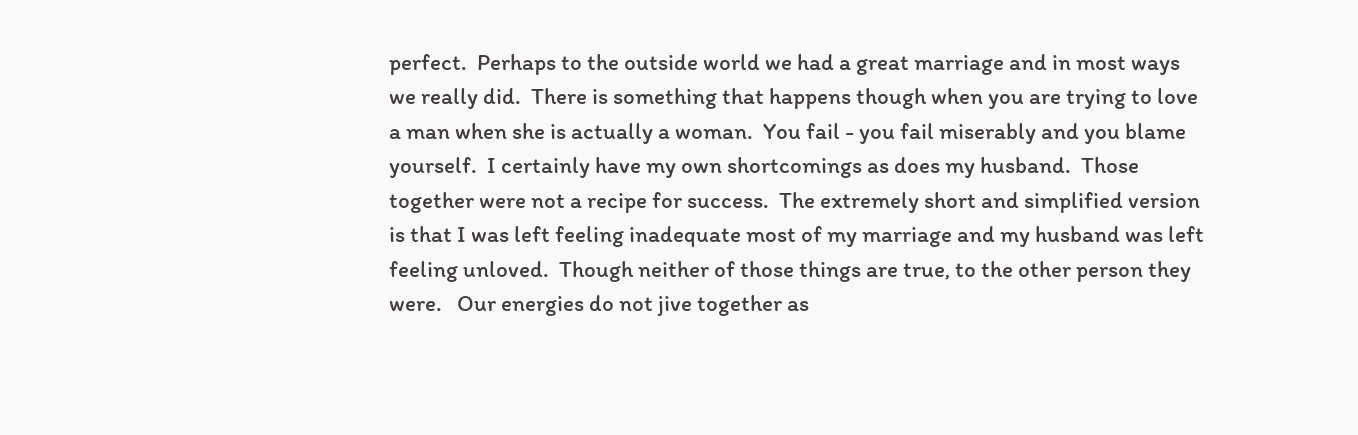perfect.  Perhaps to the outside world we had a great marriage and in most ways we really did.  There is something that happens though when you are trying to love a man when she is actually a woman.  You fail - you fail miserably and you blame yourself.  I certainly have my own shortcomings as does my husband.  Those together were not a recipe for success.  The extremely short and simplified version is that I was left feeling inadequate most of my marriage and my husband was left feeling unloved.  Though neither of those things are true, to the other person they were.   Our energies do not jive together as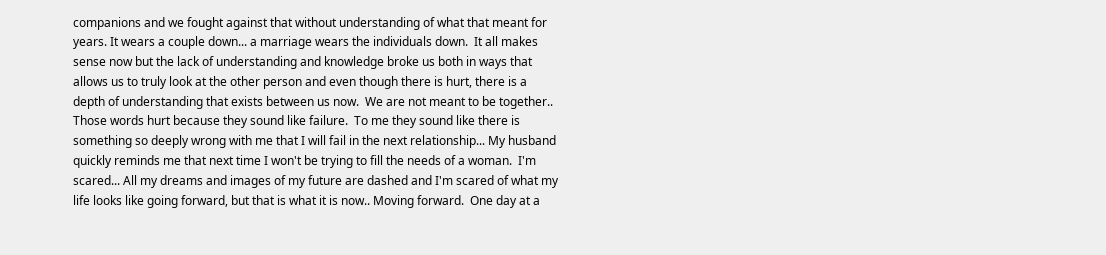companions and we fought against that without understanding of what that meant for years. It wears a couple down... a marriage wears the individuals down.  It all makes sense now but the lack of understanding and knowledge broke us both in ways that allows us to truly look at the other person and even though there is hurt, there is a depth of understanding that exists between us now.  We are not meant to be together.. Those words hurt because they sound like failure.  To me they sound like there is something so deeply wrong with me that I will fail in the next relationship... My husband quickly reminds me that next time I won't be trying to fill the needs of a woman.  I'm scared... All my dreams and images of my future are dashed and I'm scared of what my life looks like going forward, but that is what it is now.. Moving forward.  One day at a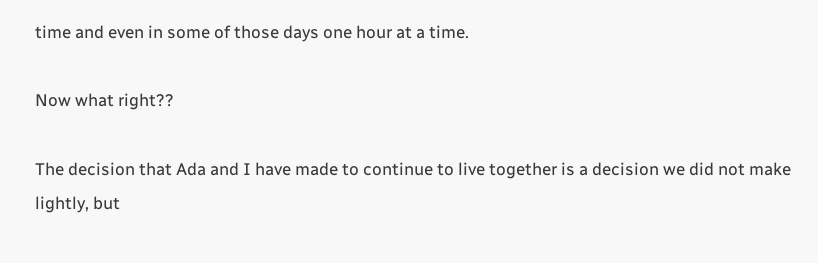time and even in some of those days one hour at a time.

Now what right??

The decision that Ada and I have made to continue to live together is a decision we did not make lightly, but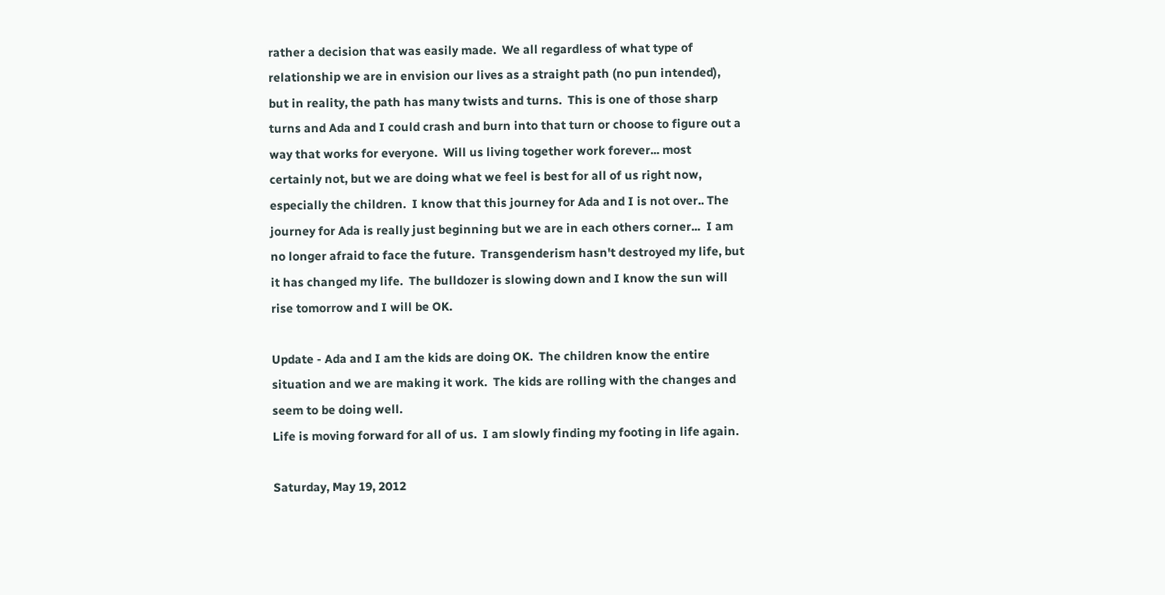rather a decision that was easily made.  We all regardless of what type of relationship we are in envision our lives as a straight path (no pun intended), but in reality, the path has many twists and turns.  This is one of those sharp turns and Ada and I could crash and burn into that turn or choose to figure out a way that works for everyone.  Will us living together work forever... most certainly not, but we are doing what we feel is best for all of us right now, especially the children.  I know that this journey for Ada and I is not over.. The journey for Ada is really just beginning but we are in each others corner...  I am no longer afraid to face the future.  Transgenderism hasn't destroyed my life, but it has changed my life.  The bulldozer is slowing down and I know the sun will rise tomorrow and I will be OK.

Update - Ada and I am the kids are doing OK.  The children know the entire situation and we are making it work.  The kids are rolling with the changes and seem to be doing well.
Life is moving forward for all of us.  I am slowly finding my footing in life again.

Saturday, May 19, 2012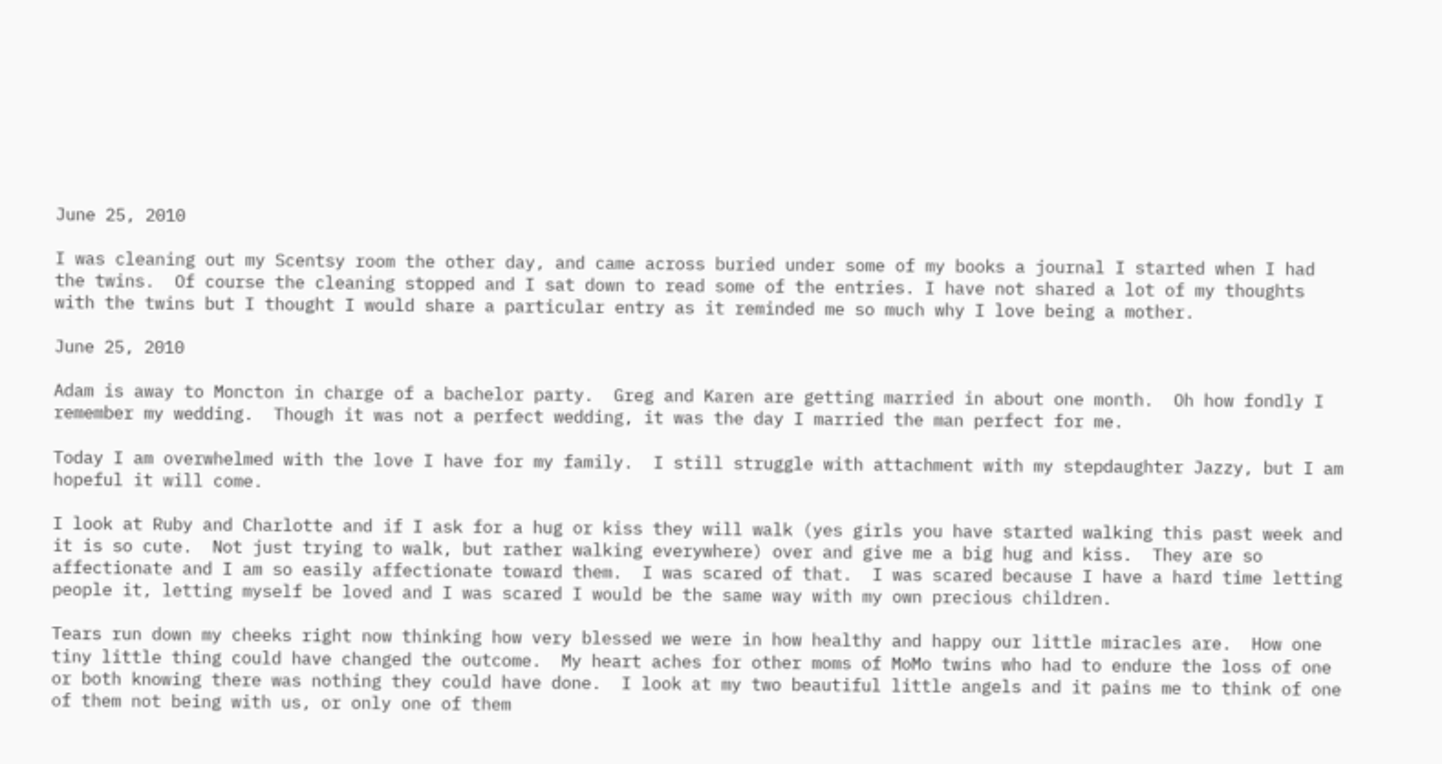June 25, 2010

I was cleaning out my Scentsy room the other day, and came across buried under some of my books a journal I started when I had the twins.  Of course the cleaning stopped and I sat down to read some of the entries. I have not shared a lot of my thoughts with the twins but I thought I would share a particular entry as it reminded me so much why I love being a mother.

June 25, 2010

Adam is away to Moncton in charge of a bachelor party.  Greg and Karen are getting married in about one month.  Oh how fondly I remember my wedding.  Though it was not a perfect wedding, it was the day I married the man perfect for me.

Today I am overwhelmed with the love I have for my family.  I still struggle with attachment with my stepdaughter Jazzy, but I am hopeful it will come.

I look at Ruby and Charlotte and if I ask for a hug or kiss they will walk (yes girls you have started walking this past week and it is so cute.  Not just trying to walk, but rather walking everywhere) over and give me a big hug and kiss.  They are so affectionate and I am so easily affectionate toward them.  I was scared of that.  I was scared because I have a hard time letting people it, letting myself be loved and I was scared I would be the same way with my own precious children.

Tears run down my cheeks right now thinking how very blessed we were in how healthy and happy our little miracles are.  How one tiny little thing could have changed the outcome.  My heart aches for other moms of MoMo twins who had to endure the loss of one or both knowing there was nothing they could have done.  I look at my two beautiful little angels and it pains me to think of one of them not being with us, or only one of them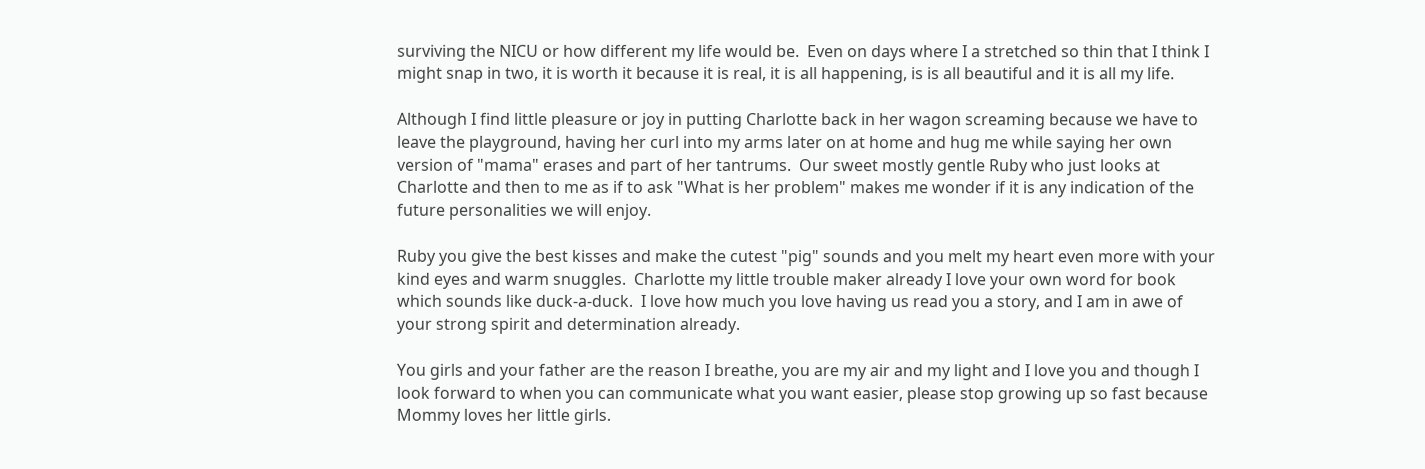surviving the NICU or how different my life would be.  Even on days where I a stretched so thin that I think I might snap in two, it is worth it because it is real, it is all happening, is is all beautiful and it is all my life.

Although I find little pleasure or joy in putting Charlotte back in her wagon screaming because we have to leave the playground, having her curl into my arms later on at home and hug me while saying her own version of "mama" erases and part of her tantrums.  Our sweet mostly gentle Ruby who just looks at Charlotte and then to me as if to ask "What is her problem" makes me wonder if it is any indication of the future personalities we will enjoy.

Ruby you give the best kisses and make the cutest "pig" sounds and you melt my heart even more with your kind eyes and warm snuggles.  Charlotte my little trouble maker already I love your own word for book which sounds like duck-a-duck.  I love how much you love having us read you a story, and I am in awe of your strong spirit and determination already.

You girls and your father are the reason I breathe, you are my air and my light and I love you and though I look forward to when you can communicate what you want easier, please stop growing up so fast because Mommy loves her little girls.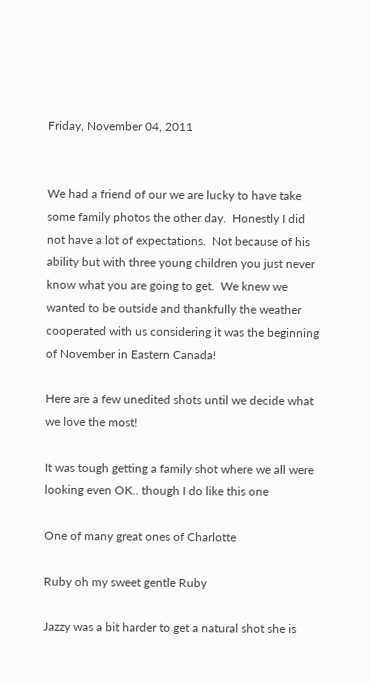Friday, November 04, 2011


We had a friend of our we are lucky to have take some family photos the other day.  Honestly I did not have a lot of expectations.  Not because of his ability but with three young children you just never know what you are going to get.  We knew we wanted to be outside and thankfully the weather cooperated with us considering it was the beginning of November in Eastern Canada!

Here are a few unedited shots until we decide what we love the most!

It was tough getting a family shot where we all were looking even OK.. though I do like this one

One of many great ones of Charlotte

Ruby oh my sweet gentle Ruby

Jazzy was a bit harder to get a natural shot she is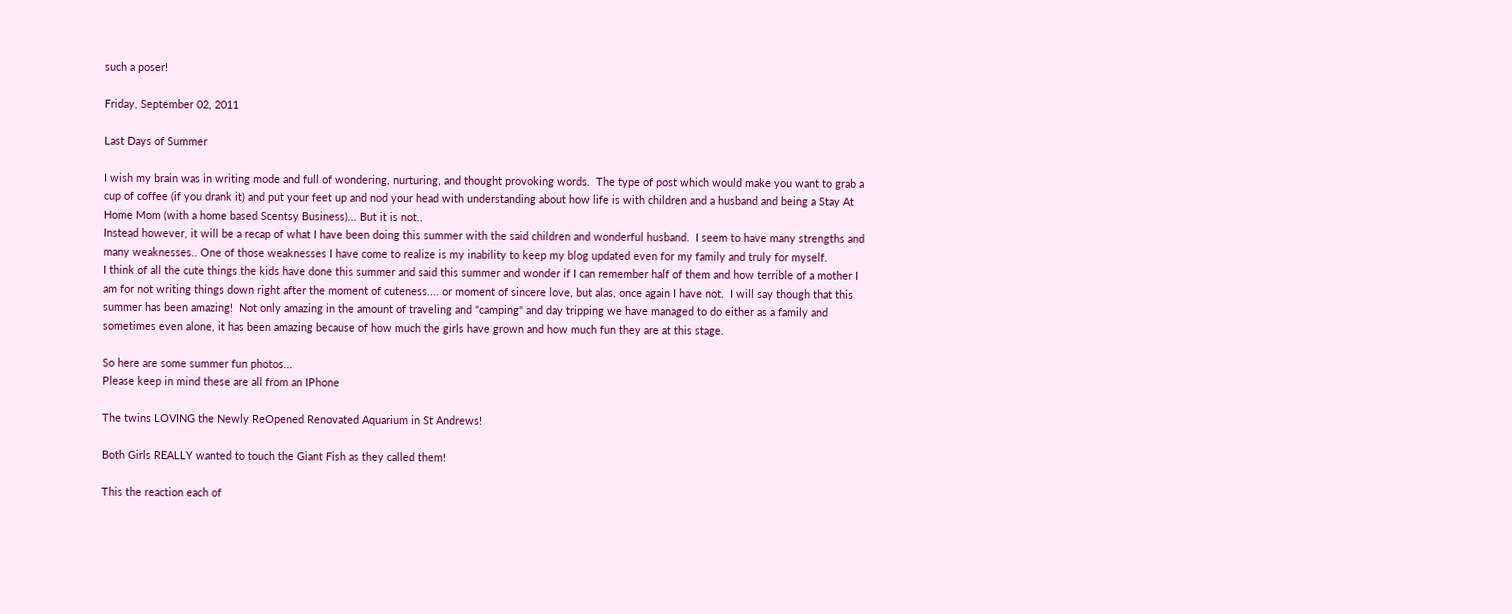such a poser!

Friday, September 02, 2011

Last Days of Summer

I wish my brain was in writing mode and full of wondering, nurturing, and thought provoking words.  The type of post which would make you want to grab a cup of coffee (if you drank it) and put your feet up and nod your head with understanding about how life is with children and a husband and being a Stay At Home Mom (with a home based Scentsy Business)... But it is not..
Instead however, it will be a recap of what I have been doing this summer with the said children and wonderful husband.  I seem to have many strengths and many weaknesses.. One of those weaknesses I have come to realize is my inability to keep my blog updated even for my family and truly for myself.
I think of all the cute things the kids have done this summer and said this summer and wonder if I can remember half of them and how terrible of a mother I am for not writing things down right after the moment of cuteness.... or moment of sincere love, but alas, once again I have not.  I will say though that this summer has been amazing!  Not only amazing in the amount of traveling and "camping" and day tripping we have managed to do either as a family and sometimes even alone, it has been amazing because of how much the girls have grown and how much fun they are at this stage.

So here are some summer fun photos...
Please keep in mind these are all from an IPhone

The twins LOVING the Newly ReOpened Renovated Aquarium in St Andrews!

Both Girls REALLY wanted to touch the Giant Fish as they called them!

This the reaction each of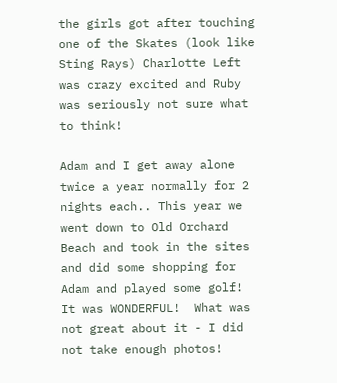the girls got after touching one of the Skates (look like Sting Rays) Charlotte Left was crazy excited and Ruby was seriously not sure what to think!

Adam and I get away alone twice a year normally for 2 nights each.. This year we went down to Old Orchard Beach and took in the sites and did some shopping for Adam and played some golf!  It was WONDERFUL!  What was not great about it - I did not take enough photos!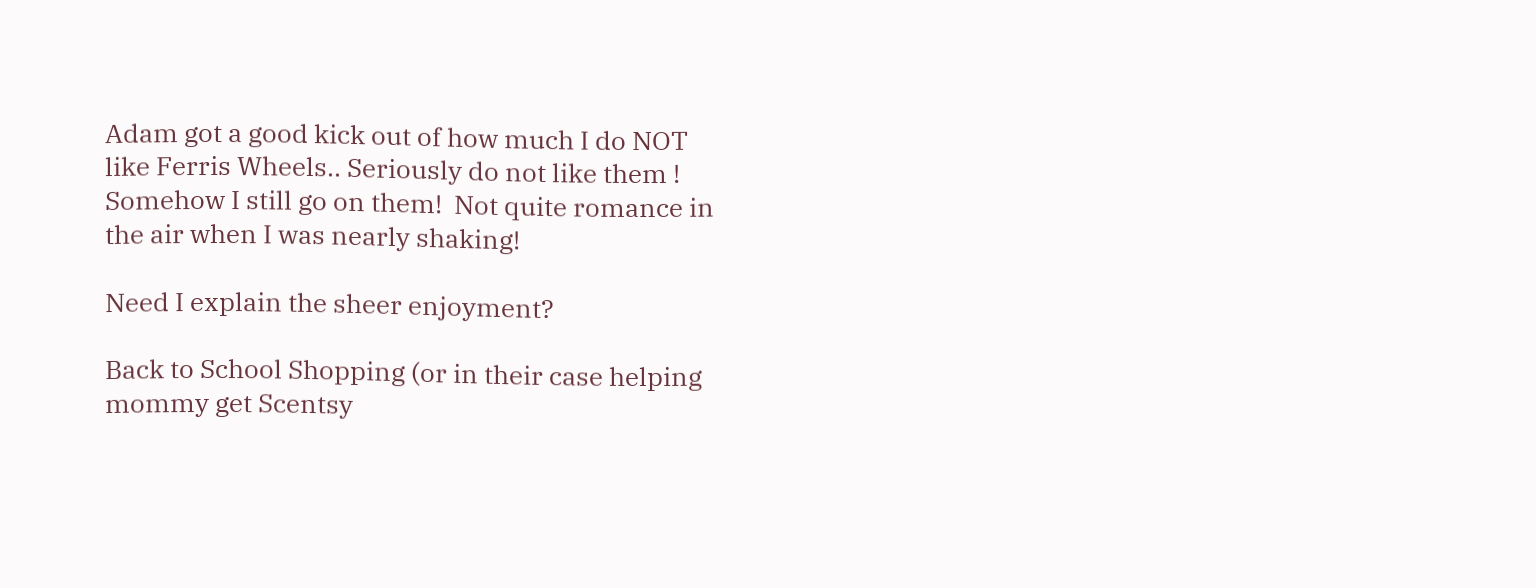Adam got a good kick out of how much I do NOT like Ferris Wheels.. Seriously do not like them !  Somehow I still go on them!  Not quite romance in the air when I was nearly shaking!

Need I explain the sheer enjoyment?

Back to School Shopping (or in their case helping mommy get Scentsy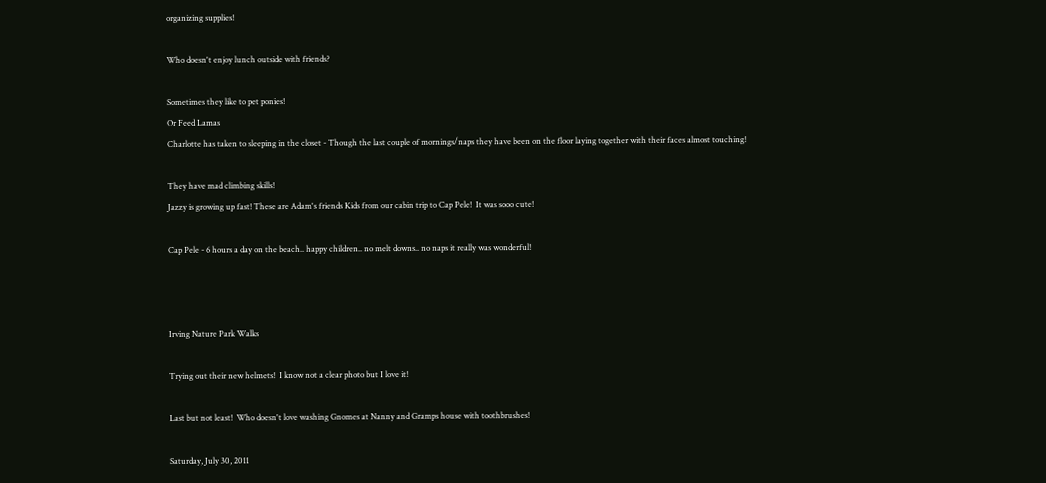organizing supplies!

Who doesn't enjoy lunch outside with friends?

Sometimes they like to pet ponies!
Or Feed Lamas
Charlotte has taken to sleeping in the closet - Though the last couple of mornings/naps they have been on the floor laying together with their faces almost touching!

They have mad climbing skills!
Jazzy is growing up fast! These are Adam's friends Kids from our cabin trip to Cap Pele!  It was sooo cute!

Cap Pele - 6 hours a day on the beach.. happy children.. no melt downs.. no naps it really was wonderful!



Irving Nature Park Walks

Trying out their new helmets!  I know not a clear photo but I love it!

Last but not least!  Who doesn't love washing Gnomes at Nanny and Gramps house with toothbrushes!

Saturday, July 30, 2011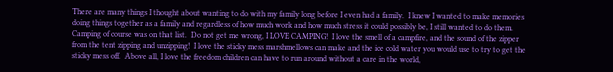There are many things I thought about wanting to do with my family long before I even had a family.  I knew I wanted to make memories doing things together as a family and regardless of how much work and how much stress it could possibly be, I still wanted to do them.  Camping of course was on that list.  Do not get me wrong, I LOVE CAMPING!  I love the smell of a campfire, and the sound of the zipper from the tent zipping and unzipping!  I love the sticky mess marshmellows can make and the ice cold water you would use to try to get the sticky mess off.  Above all, I love the freedom children can have to run around without a care in the world,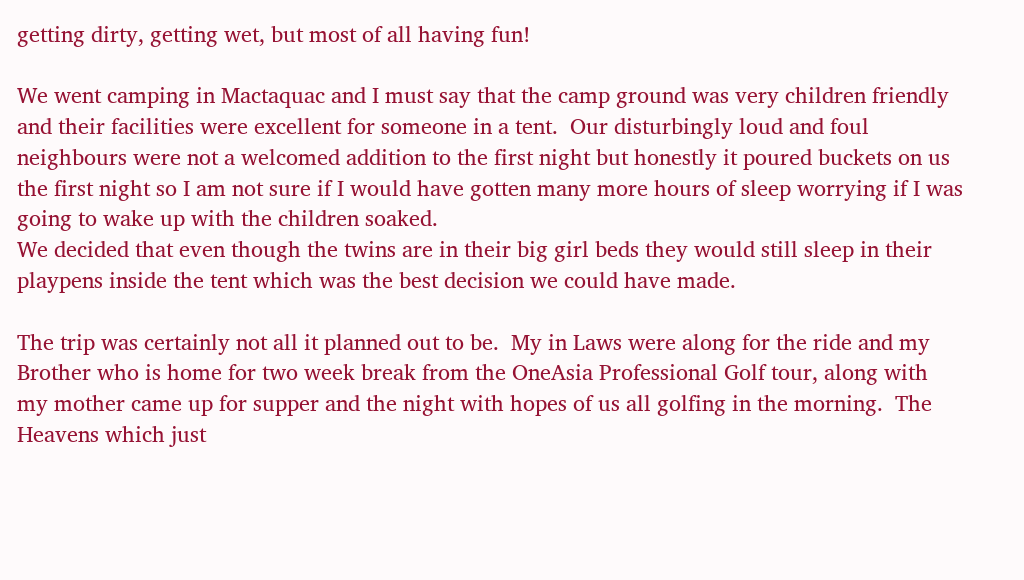getting dirty, getting wet, but most of all having fun!

We went camping in Mactaquac and I must say that the camp ground was very children friendly and their facilities were excellent for someone in a tent.  Our disturbingly loud and foul neighbours were not a welcomed addition to the first night but honestly it poured buckets on us the first night so I am not sure if I would have gotten many more hours of sleep worrying if I was going to wake up with the children soaked.
We decided that even though the twins are in their big girl beds they would still sleep in their playpens inside the tent which was the best decision we could have made.

The trip was certainly not all it planned out to be.  My in Laws were along for the ride and my Brother who is home for two week break from the OneAsia Professional Golf tour, along with my mother came up for supper and the night with hopes of us all golfing in the morning.  The Heavens which just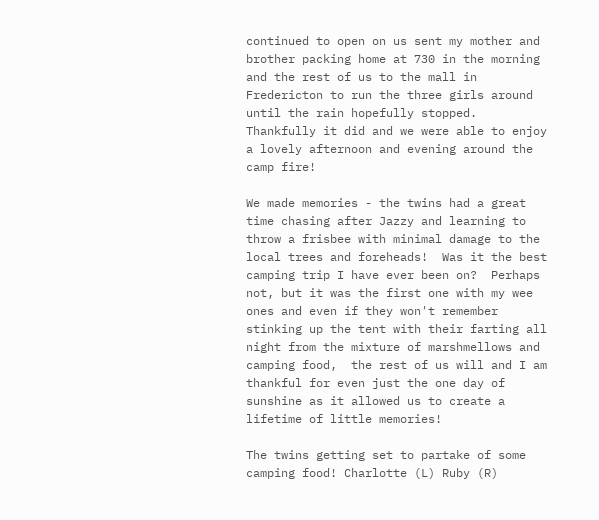continued to open on us sent my mother and brother packing home at 730 in the morning and the rest of us to the mall in Fredericton to run the three girls around until the rain hopefully stopped.  Thankfully it did and we were able to enjoy a lovely afternoon and evening around the camp fire!

We made memories - the twins had a great time chasing after Jazzy and learning to throw a frisbee with minimal damage to the local trees and foreheads!  Was it the best camping trip I have ever been on?  Perhaps not, but it was the first one with my wee ones and even if they won't remember stinking up the tent with their farting all night from the mixture of marshmellows and camping food,  the rest of us will and I am thankful for even just the one day of sunshine as it allowed us to create a lifetime of little memories!

The twins getting set to partake of some camping food! Charlotte (L) Ruby (R)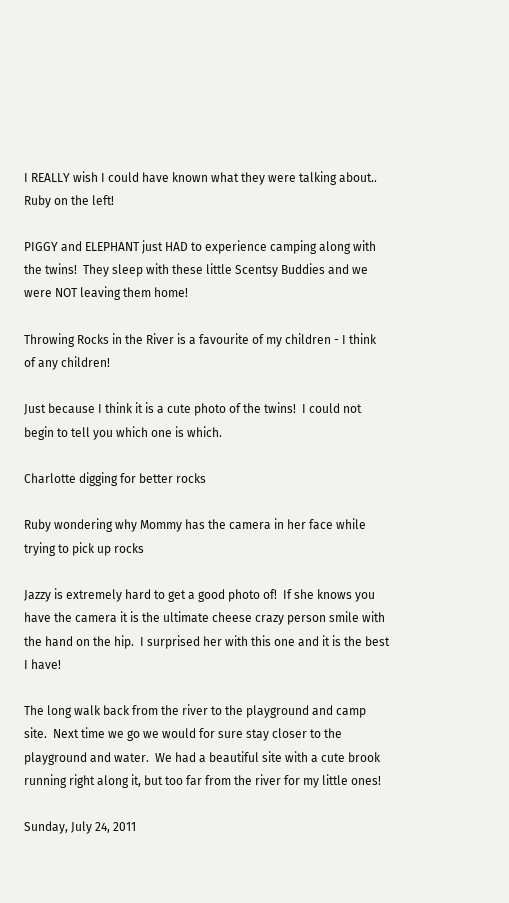I REALLY wish I could have known what they were talking about.. Ruby on the left!

PIGGY and ELEPHANT just HAD to experience camping along with the twins!  They sleep with these little Scentsy Buddies and we were NOT leaving them home!

Throwing Rocks in the River is a favourite of my children - I think of any children!

Just because I think it is a cute photo of the twins!  I could not begin to tell you which one is which.

Charlotte digging for better rocks

Ruby wondering why Mommy has the camera in her face while trying to pick up rocks

Jazzy is extremely hard to get a good photo of!  If she knows you have the camera it is the ultimate cheese crazy person smile with the hand on the hip.  I surprised her with this one and it is the best I have!

The long walk back from the river to the playground and camp site.  Next time we go we would for sure stay closer to the playground and water.  We had a beautiful site with a cute brook running right along it, but too far from the river for my little ones!

Sunday, July 24, 2011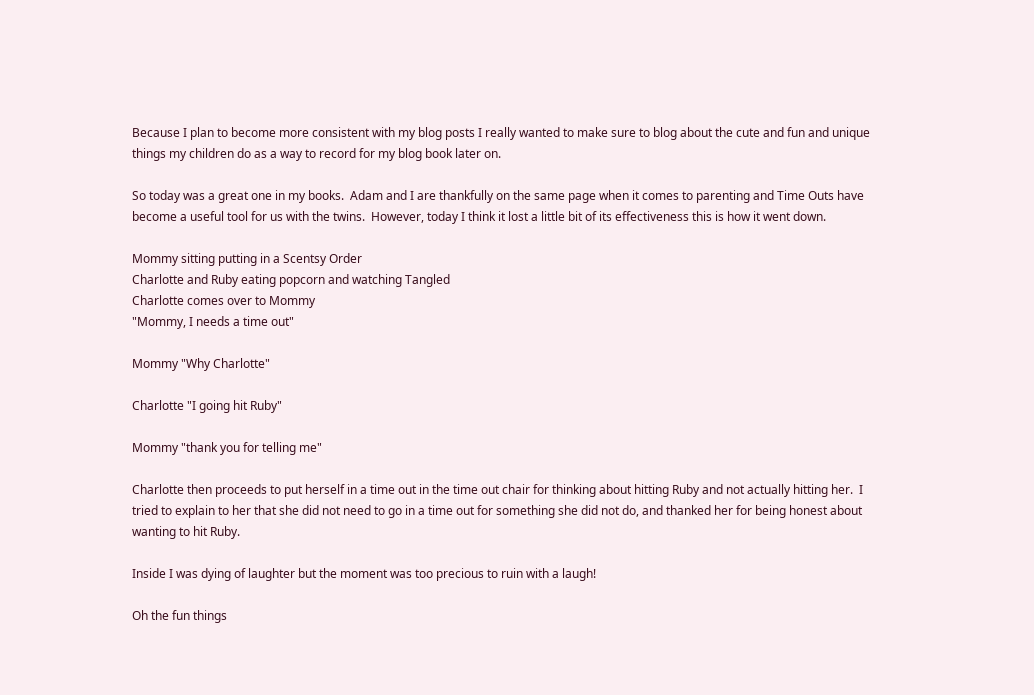Because I plan to become more consistent with my blog posts I really wanted to make sure to blog about the cute and fun and unique things my children do as a way to record for my blog book later on.

So today was a great one in my books.  Adam and I are thankfully on the same page when it comes to parenting and Time Outs have become a useful tool for us with the twins.  However, today I think it lost a little bit of its effectiveness this is how it went down.

Mommy sitting putting in a Scentsy Order
Charlotte and Ruby eating popcorn and watching Tangled
Charlotte comes over to Mommy
"Mommy, I needs a time out"

Mommy "Why Charlotte"

Charlotte "I going hit Ruby"

Mommy "thank you for telling me"

Charlotte then proceeds to put herself in a time out in the time out chair for thinking about hitting Ruby and not actually hitting her.  I tried to explain to her that she did not need to go in a time out for something she did not do, and thanked her for being honest about wanting to hit Ruby.

Inside I was dying of laughter but the moment was too precious to ruin with a laugh!

Oh the fun things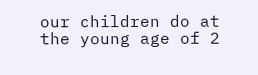our children do at the young age of 2